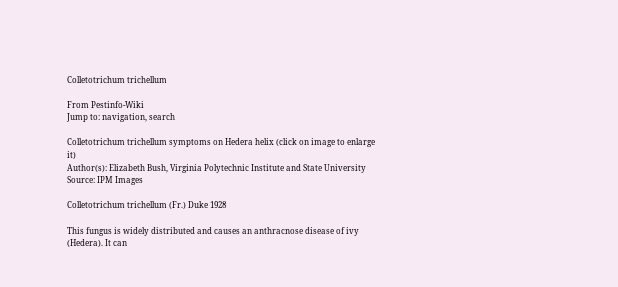Colletotrichum trichellum

From Pestinfo-Wiki
Jump to: navigation, search

Colletotrichum trichellum symptoms on Hedera helix (click on image to enlarge it)
Author(s): Elizabeth Bush, Virginia Polytechnic Institute and State University
Source: IPM Images

Colletotrichum trichellum (Fr.) Duke 1928

This fungus is widely distributed and causes an anthracnose disease of ivy (Hedera). It can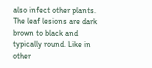also infect other plants. The leaf lesions are dark brown to black and typically round. Like in other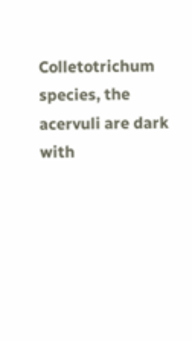Colletotrichum species, the acervuli are dark with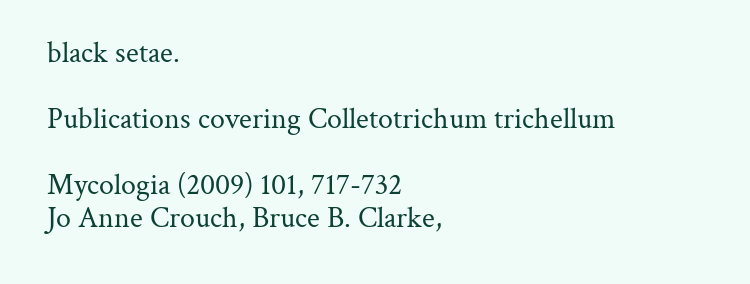black setae.

Publications covering Colletotrichum trichellum

Mycologia (2009) 101, 717-732
Jo Anne Crouch, Bruce B. Clarke,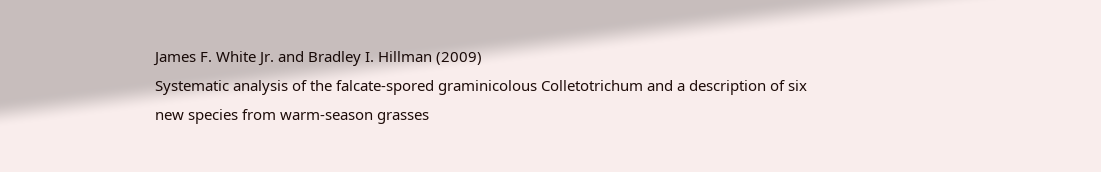James F. White Jr. and Bradley I. Hillman (2009)
Systematic analysis of the falcate-spored graminicolous Colletotrichum and a description of six new species from warm-season grasses